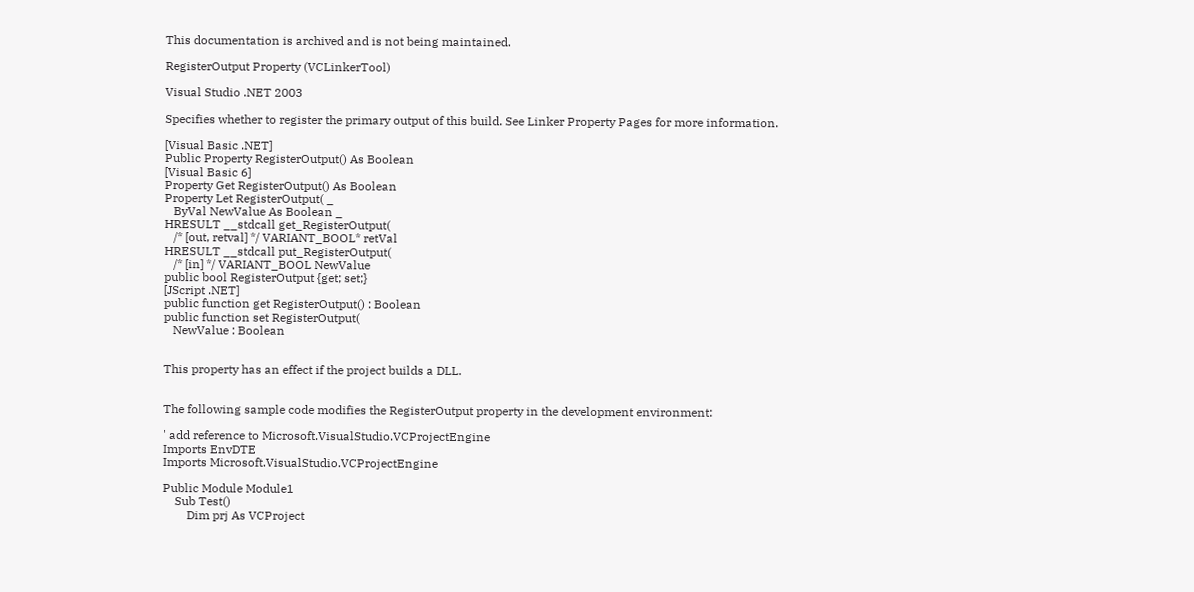This documentation is archived and is not being maintained.

RegisterOutput Property (VCLinkerTool)

Visual Studio .NET 2003

Specifies whether to register the primary output of this build. See Linker Property Pages for more information.

[Visual Basic .NET]
Public Property RegisterOutput() As Boolean
[Visual Basic 6]
Property Get RegisterOutput() As Boolean
Property Let RegisterOutput( _
   ByVal NewValue As Boolean _
HRESULT __stdcall get_RegisterOutput(
   /* [out, retval] */ VARIANT_BOOL* retVal
HRESULT __stdcall put_RegisterOutput(
   /* [in] */ VARIANT_BOOL NewValue
public bool RegisterOutput {get; set;}
[JScript .NET]
public function get RegisterOutput() : Boolean
public function set RegisterOutput(
   NewValue : Boolean


This property has an effect if the project builds a DLL.


The following sample code modifies the RegisterOutput property in the development environment:

' add reference to Microsoft.VisualStudio.VCProjectEngine
Imports EnvDTE
Imports Microsoft.VisualStudio.VCProjectEngine

Public Module Module1
    Sub Test()
        Dim prj As VCProject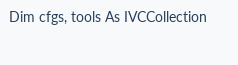Dim cfgs, tools As IVCCollection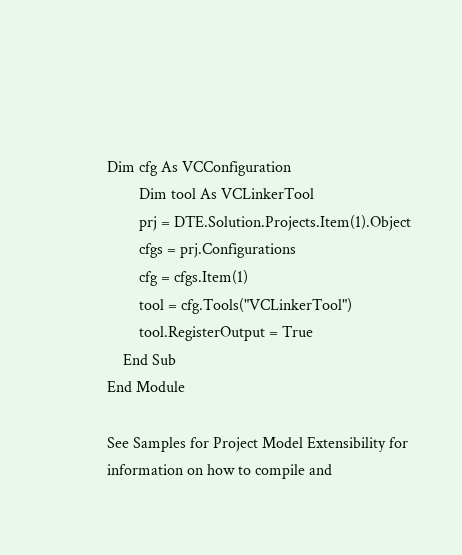Dim cfg As VCConfiguration
        Dim tool As VCLinkerTool
        prj = DTE.Solution.Projects.Item(1).Object
        cfgs = prj.Configurations
        cfg = cfgs.Item(1)
        tool = cfg.Tools("VCLinkerTool")
        tool.RegisterOutput = True
    End Sub
End Module

See Samples for Project Model Extensibility for information on how to compile and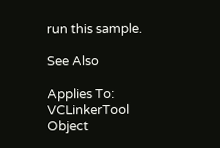run this sample.

See Also

Applies To: VCLinkerTool Object